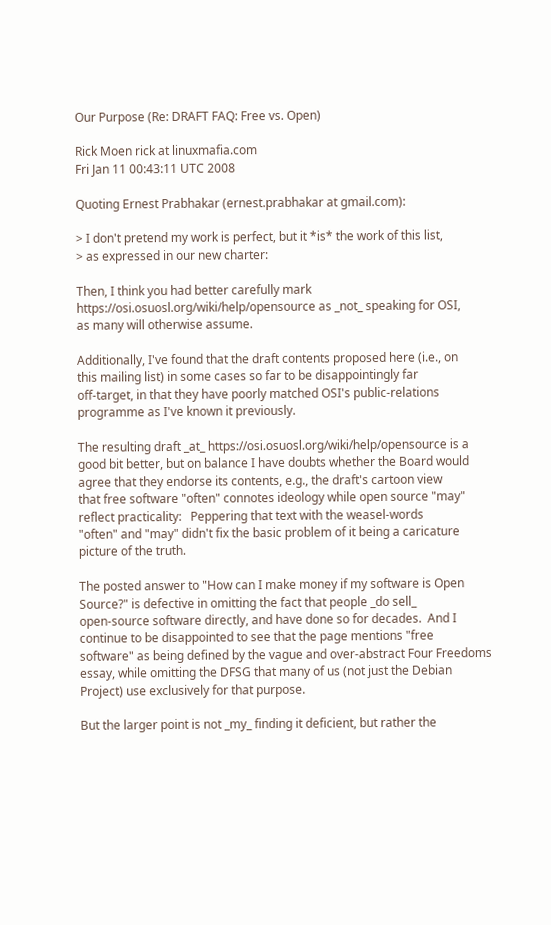Our Purpose (Re: DRAFT FAQ: Free vs. Open)

Rick Moen rick at linuxmafia.com
Fri Jan 11 00:43:11 UTC 2008

Quoting Ernest Prabhakar (ernest.prabhakar at gmail.com):

> I don't pretend my work is perfect, but it *is* the work of this list,
> as expressed in our new charter:

Then, I think you had better carefully mark
https://osi.osuosl.org/wiki/help/opensource as _not_ speaking for OSI,
as many will otherwise assume.

Additionally, I've found that the draft contents proposed here (i.e., on
this mailing list) in some cases so far to be disappointingly far
off-target, in that they have poorly matched OSI's public-relations
programme as I've known it previously.

The resulting draft _at_ https://osi.osuosl.org/wiki/help/opensource is a
good bit better, but on balance I have doubts whether the Board would
agree that they endorse its contents, e.g., the draft's cartoon view
that free software "often" connotes ideology while open source "may"
reflect practicality:   Peppering that text with the weasel-words
"often" and "may" didn't fix the basic problem of it being a caricature
picture of the truth.

The posted answer to "How can I make money if my software is Open
Source?" is defective in omitting the fact that people _do sell_
open-source software directly, and have done so for decades.  And I
continue to be disappointed to see that the page mentions "free
software" as being defined by the vague and over-abstract Four Freedoms
essay, while omitting the DFSG that many of us (not just the Debian
Project) use exclusively for that purpose.

But the larger point is not _my_ finding it deficient, but rather the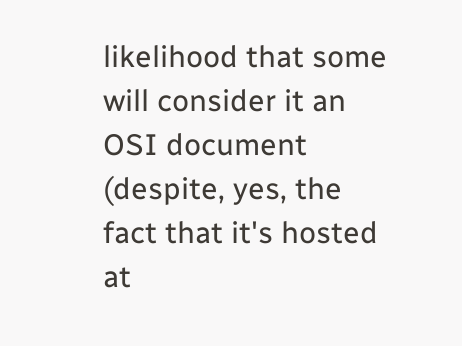likelihood that some will consider it an OSI document (despite, yes, the
fact that it's hosted at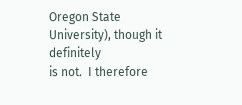Oregon State University), though it definitely
is not.  I therefore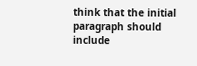think that the initial paragraph should include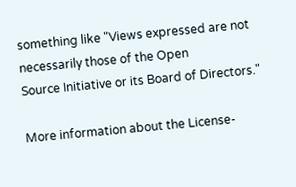something like "Views expressed are not necessarily those of the Open
Source Initiative or its Board of Directors."

More information about the License-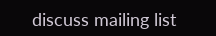discuss mailing list